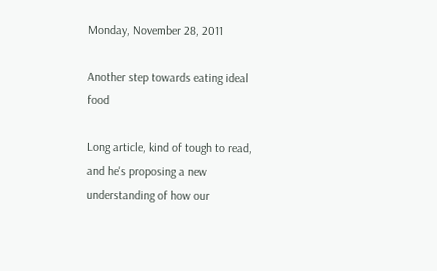Monday, November 28, 2011

Another step towards eating ideal food

Long article, kind of tough to read, and he's proposing a new understanding of how our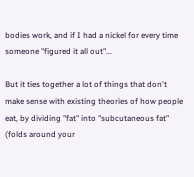bodies work, and if I had a nickel for every time someone "figured it all out"...

But it ties together a lot of things that don't make sense with existing theories of how people eat, by dividing "fat" into "subcutaneous fat" (folds around your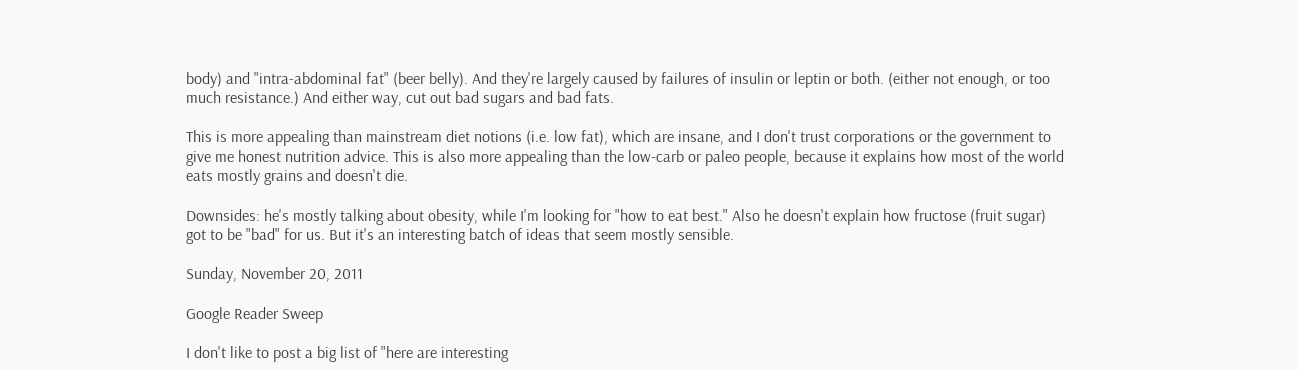body) and "intra-abdominal fat" (beer belly). And they're largely caused by failures of insulin or leptin or both. (either not enough, or too much resistance.) And either way, cut out bad sugars and bad fats.

This is more appealing than mainstream diet notions (i.e. low fat), which are insane, and I don't trust corporations or the government to give me honest nutrition advice. This is also more appealing than the low-carb or paleo people, because it explains how most of the world eats mostly grains and doesn't die.

Downsides: he's mostly talking about obesity, while I'm looking for "how to eat best." Also he doesn't explain how fructose (fruit sugar) got to be "bad" for us. But it's an interesting batch of ideas that seem mostly sensible.

Sunday, November 20, 2011

Google Reader Sweep

I don't like to post a big list of "here are interesting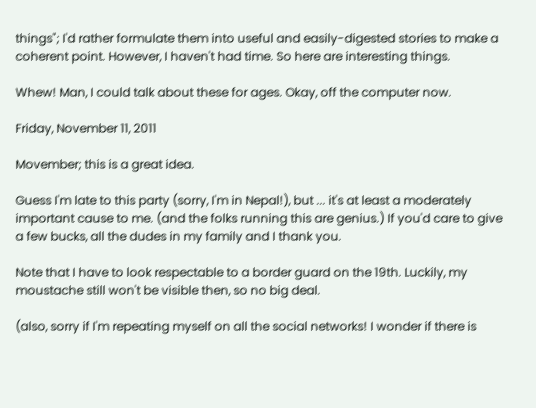things"; I'd rather formulate them into useful and easily-digested stories to make a coherent point. However, I haven't had time. So here are interesting things.

Whew! Man, I could talk about these for ages. Okay, off the computer now.

Friday, November 11, 2011

Movember; this is a great idea.

Guess I'm late to this party (sorry, I'm in Nepal!), but ... it's at least a moderately important cause to me. (and the folks running this are genius.) If you'd care to give a few bucks, all the dudes in my family and I thank you.

Note that I have to look respectable to a border guard on the 19th. Luckily, my moustache still won't be visible then, so no big deal.

(also, sorry if I'm repeating myself on all the social networks! I wonder if there is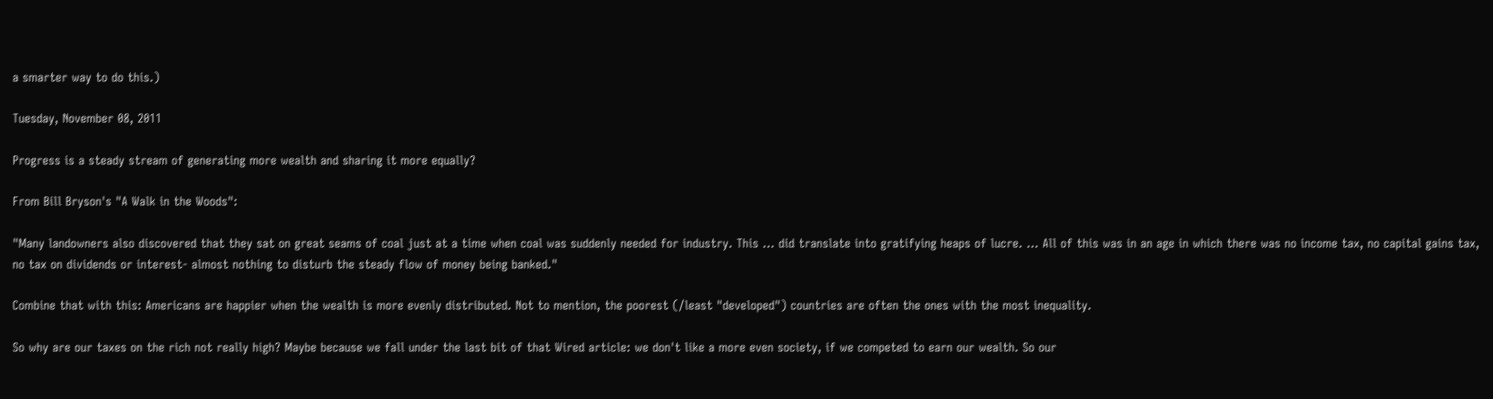a smarter way to do this.)

Tuesday, November 08, 2011

Progress is a steady stream of generating more wealth and sharing it more equally?

From Bill Bryson's "A Walk in the Woods":

"Many landowners also discovered that they sat on great seams of coal just at a time when coal was suddenly needed for industry. This ... did translate into gratifying heaps of lucre. ... All of this was in an age in which there was no income tax, no capital gains tax, no tax on dividends or interest- almost nothing to disturb the steady flow of money being banked."

Combine that with this: Americans are happier when the wealth is more evenly distributed. Not to mention, the poorest (/least "developed") countries are often the ones with the most inequality.

So why are our taxes on the rich not really high? Maybe because we fall under the last bit of that Wired article: we don't like a more even society, if we competed to earn our wealth. So our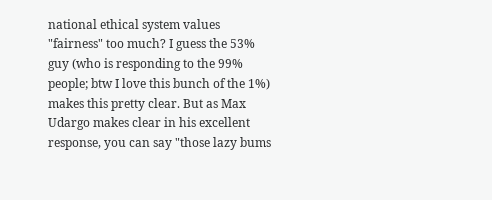national ethical system values "fairness" too much? I guess the 53% guy (who is responding to the 99% people; btw I love this bunch of the 1%) makes this pretty clear. But as Max Udargo makes clear in his excellent response, you can say "those lazy bums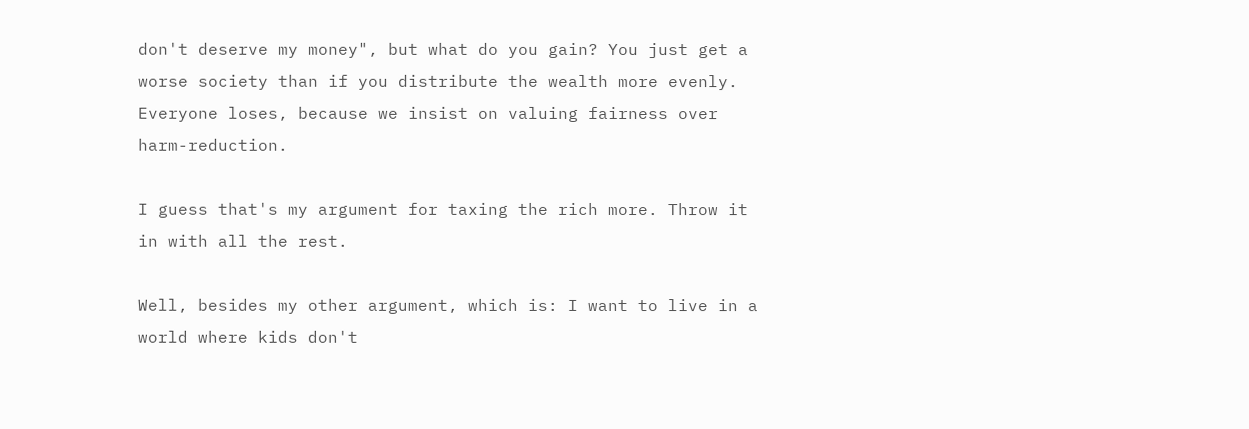don't deserve my money", but what do you gain? You just get a worse society than if you distribute the wealth more evenly. Everyone loses, because we insist on valuing fairness over harm-reduction.

I guess that's my argument for taxing the rich more. Throw it in with all the rest.

Well, besides my other argument, which is: I want to live in a world where kids don't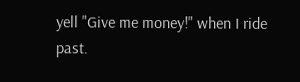yell "Give me money!" when I ride past.